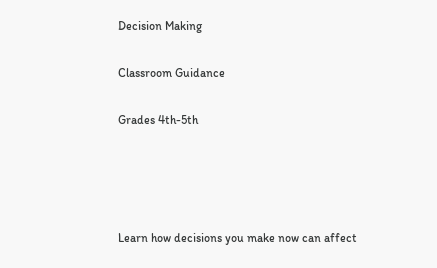Decision Making

Classroom Guidance

Grades 4th-5th




Learn how decisions you make now can affect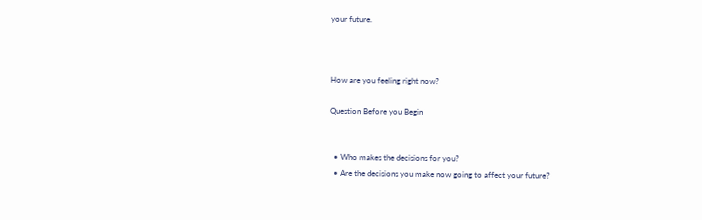your future.



How are you feeling right now?

Question Before you Begin


  • Who makes the decisions for you?
  • Are the decisions you make now going to affect your future?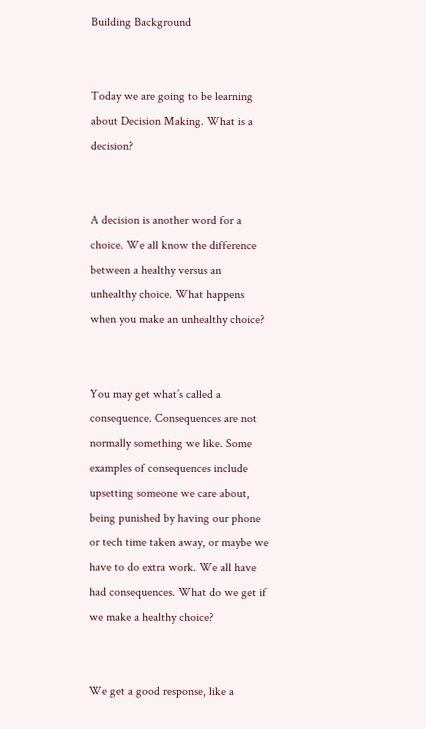Building Background


Today we are going to be learning about Decision Making. What is a decision?


A decision is another word for a choice. We all know the difference between a healthy versus an unhealthy choice. What happens when you make an unhealthy choice?


You may get what’s called a consequence. Consequences are not normally something we like. Some examples of consequences include upsetting someone we care about, being punished by having our phone or tech time taken away, or maybe we have to do extra work. We all have had consequences. What do we get if we make a healthy choice?


We get a good response, like a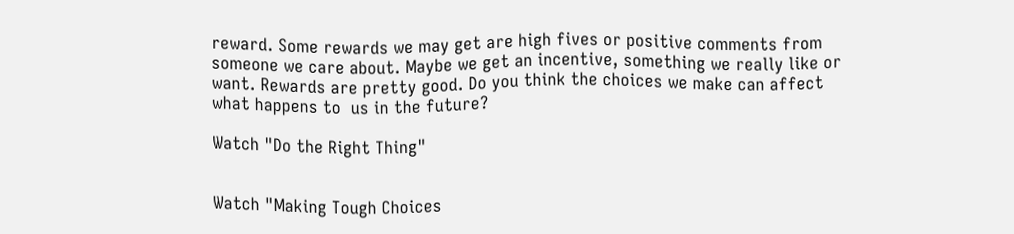reward. Some rewards we may get are high fives or positive comments from someone we care about. Maybe we get an incentive, something we really like or want. Rewards are pretty good. Do you think the choices we make can affect what happens to  us in the future?

Watch "Do the Right Thing"


Watch "Making Tough Choices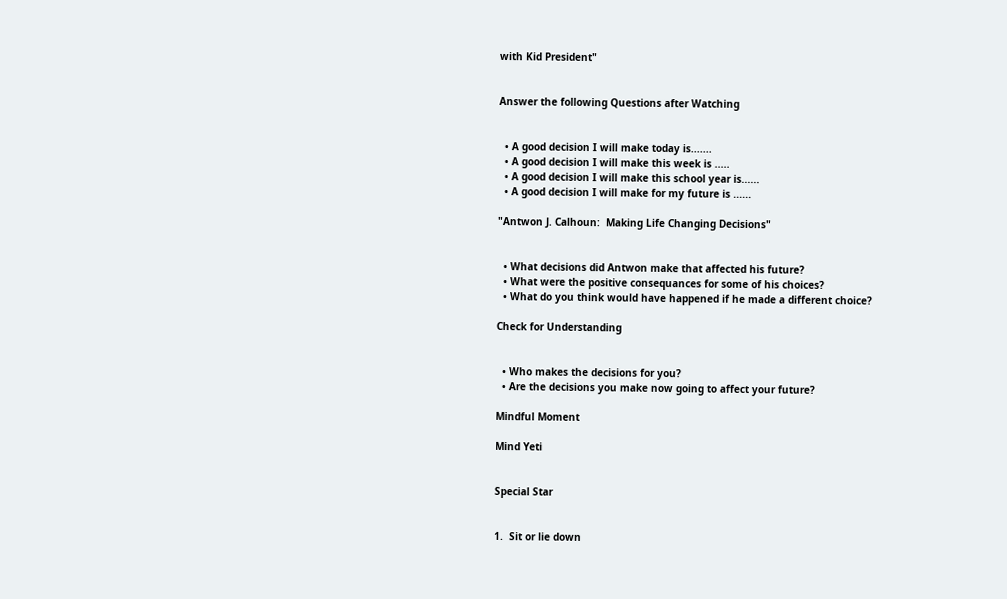with Kid President"


Answer the following Questions after Watching


  • A good decision I will make today is.......
  • A good decision I will make this week is .....
  • A good decision I will make this school year is......
  • A good decision I will make for my future is ......

"Antwon J. Calhoun:  Making Life Changing Decisions"


  • What decisions did Antwon make that affected his future?
  • What were the positive consequances for some of his choices?
  • What do you think would have happened if he made a different choice?

Check for Understanding


  • Who makes the decisions for you?
  • Are the decisions you make now going to affect your future?

Mindful Moment

Mind Yeti


Special Star


1.  Sit or lie down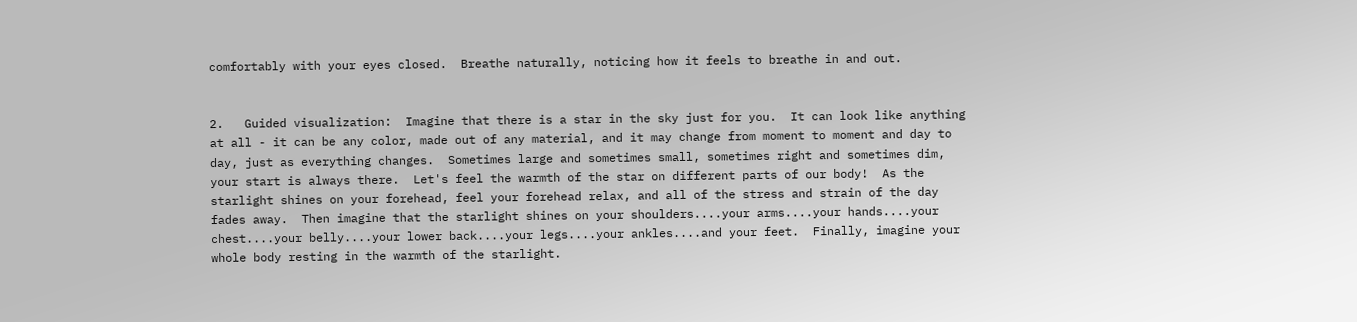comfortably with your eyes closed.  Breathe naturally, noticing how it feels to breathe in and out.


2.   Guided visualization:  Imagine that there is a star in the sky just for you.  It can look like anything at all - it can be any color, made out of any material, and it may change from moment to moment and day to day, just as everything changes.  Sometimes large and sometimes small, sometimes right and sometimes dim, your start is always there.  Let's feel the warmth of the star on different parts of our body!  As the starlight shines on your forehead, feel your forehead relax, and all of the stress and strain of the day fades away.  Then imagine that the starlight shines on your shoulders....your arms....your hands....your chest....your belly....your lower back....your legs....your ankles....and your feet.  Finally, imagine your whole body resting in the warmth of the starlight.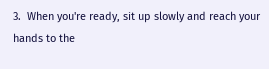3.  When you're ready, sit up slowly and reach your hands to the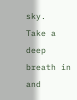sky.  Take a deep breath in and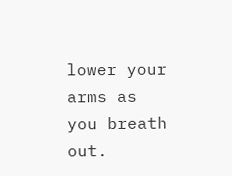lower your arms as you breath out.